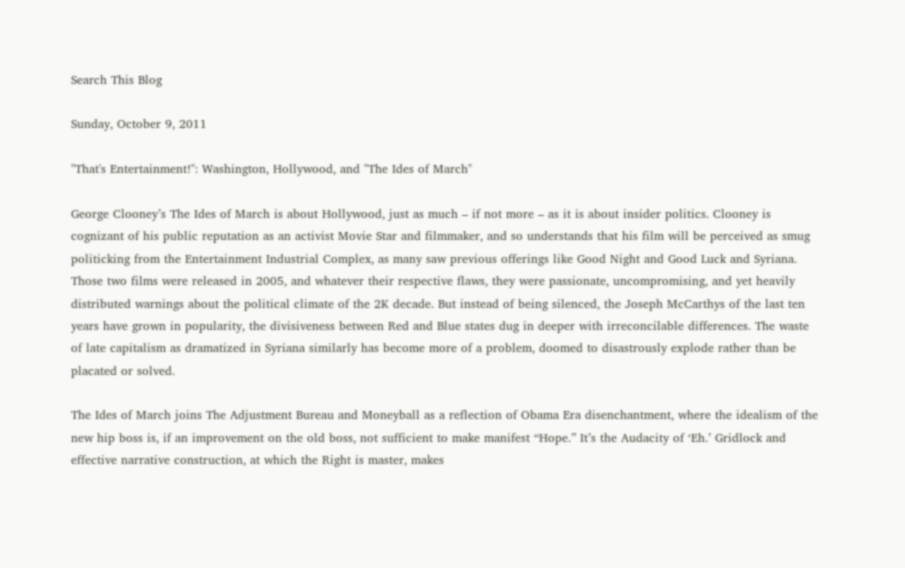Search This Blog

Sunday, October 9, 2011

"That's Entertainment!": Washington, Hollywood, and "The Ides of March"

George Clooney’s The Ides of March is about Hollywood, just as much – if not more – as it is about insider politics. Clooney is cognizant of his public reputation as an activist Movie Star and filmmaker, and so understands that his film will be perceived as smug politicking from the Entertainment Industrial Complex, as many saw previous offerings like Good Night and Good Luck and Syriana. Those two films were released in 2005, and whatever their respective flaws, they were passionate, uncompromising, and yet heavily distributed warnings about the political climate of the 2K decade. But instead of being silenced, the Joseph McCarthys of the last ten years have grown in popularity, the divisiveness between Red and Blue states dug in deeper with irreconcilable differences. The waste of late capitalism as dramatized in Syriana similarly has become more of a problem, doomed to disastrously explode rather than be placated or solved.

The Ides of March joins The Adjustment Bureau and Moneyball as a reflection of Obama Era disenchantment, where the idealism of the new hip boss is, if an improvement on the old boss, not sufficient to make manifest “Hope.” It’s the Audacity of ‘Eh.’ Gridlock and effective narrative construction, at which the Right is master, makes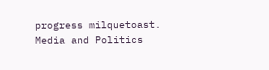progress milquetoast. Media and Politics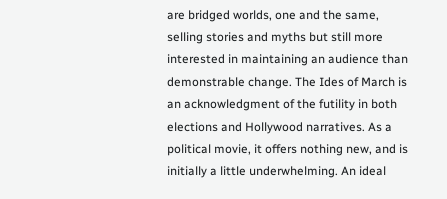are bridged worlds, one and the same, selling stories and myths but still more interested in maintaining an audience than demonstrable change. The Ides of March is an acknowledgment of the futility in both elections and Hollywood narratives. As a political movie, it offers nothing new, and is initially a little underwhelming. An ideal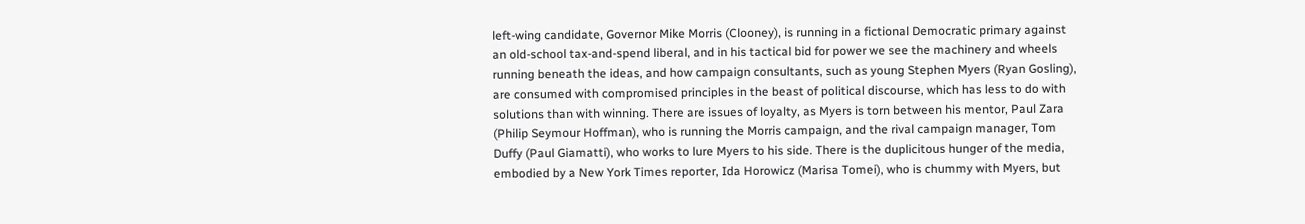left-wing candidate, Governor Mike Morris (Clooney), is running in a fictional Democratic primary against an old-school tax-and-spend liberal, and in his tactical bid for power we see the machinery and wheels running beneath the ideas, and how campaign consultants, such as young Stephen Myers (Ryan Gosling), are consumed with compromised principles in the beast of political discourse, which has less to do with solutions than with winning. There are issues of loyalty, as Myers is torn between his mentor, Paul Zara (Philip Seymour Hoffman), who is running the Morris campaign, and the rival campaign manager, Tom Duffy (Paul Giamatti), who works to lure Myers to his side. There is the duplicitous hunger of the media, embodied by a New York Times reporter, Ida Horowicz (Marisa Tomei), who is chummy with Myers, but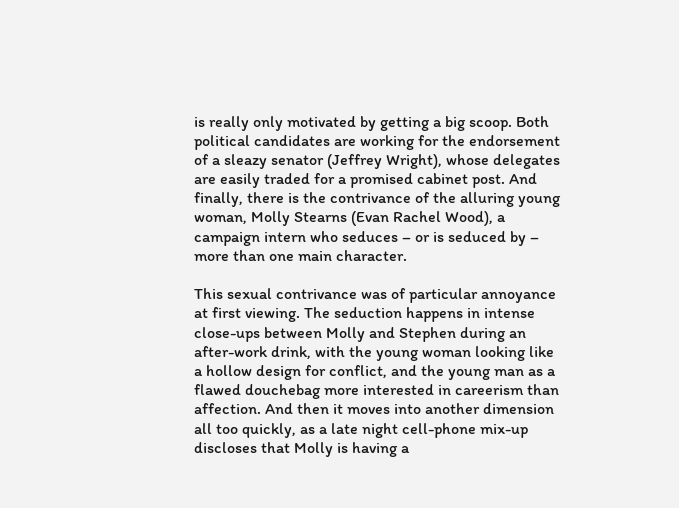is really only motivated by getting a big scoop. Both political candidates are working for the endorsement of a sleazy senator (Jeffrey Wright), whose delegates are easily traded for a promised cabinet post. And finally, there is the contrivance of the alluring young woman, Molly Stearns (Evan Rachel Wood), a campaign intern who seduces – or is seduced by – more than one main character.

This sexual contrivance was of particular annoyance at first viewing. The seduction happens in intense close-ups between Molly and Stephen during an after-work drink, with the young woman looking like a hollow design for conflict, and the young man as a flawed douchebag more interested in careerism than affection. And then it moves into another dimension all too quickly, as a late night cell-phone mix-up discloses that Molly is having a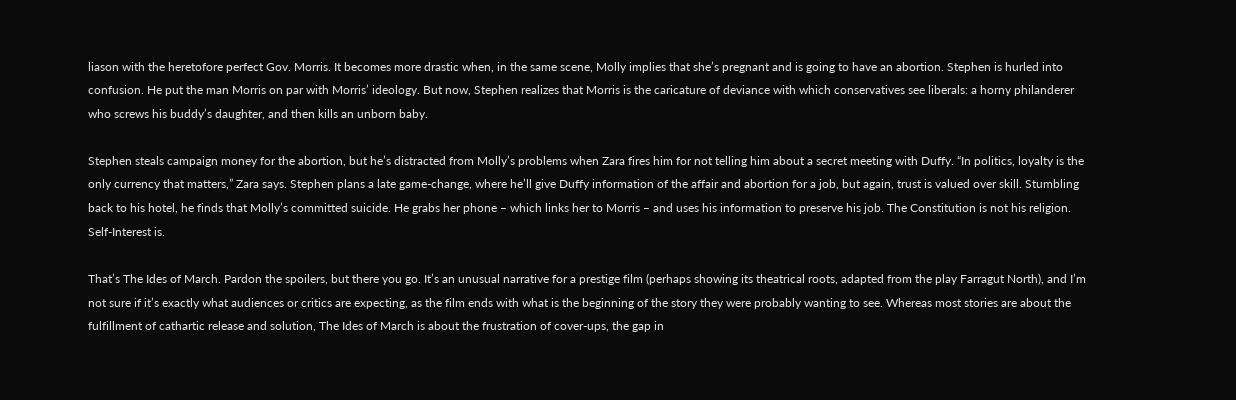liason with the heretofore perfect Gov. Morris. It becomes more drastic when, in the same scene, Molly implies that she’s pregnant and is going to have an abortion. Stephen is hurled into confusion. He put the man Morris on par with Morris’ ideology. But now, Stephen realizes that Morris is the caricature of deviance with which conservatives see liberals: a horny philanderer who screws his buddy’s daughter, and then kills an unborn baby.

Stephen steals campaign money for the abortion, but he’s distracted from Molly’s problems when Zara fires him for not telling him about a secret meeting with Duffy. “In politics, loyalty is the only currency that matters,” Zara says. Stephen plans a late game-change, where he’ll give Duffy information of the affair and abortion for a job, but again, trust is valued over skill. Stumbling back to his hotel, he finds that Molly’s committed suicide. He grabs her phone – which links her to Morris – and uses his information to preserve his job. The Constitution is not his religion. Self-Interest is.

That’s The Ides of March. Pardon the spoilers, but there you go. It’s an unusual narrative for a prestige film (perhaps showing its theatrical roots, adapted from the play Farragut North), and I’m not sure if it’s exactly what audiences or critics are expecting, as the film ends with what is the beginning of the story they were probably wanting to see. Whereas most stories are about the fulfillment of cathartic release and solution, The Ides of March is about the frustration of cover-ups, the gap in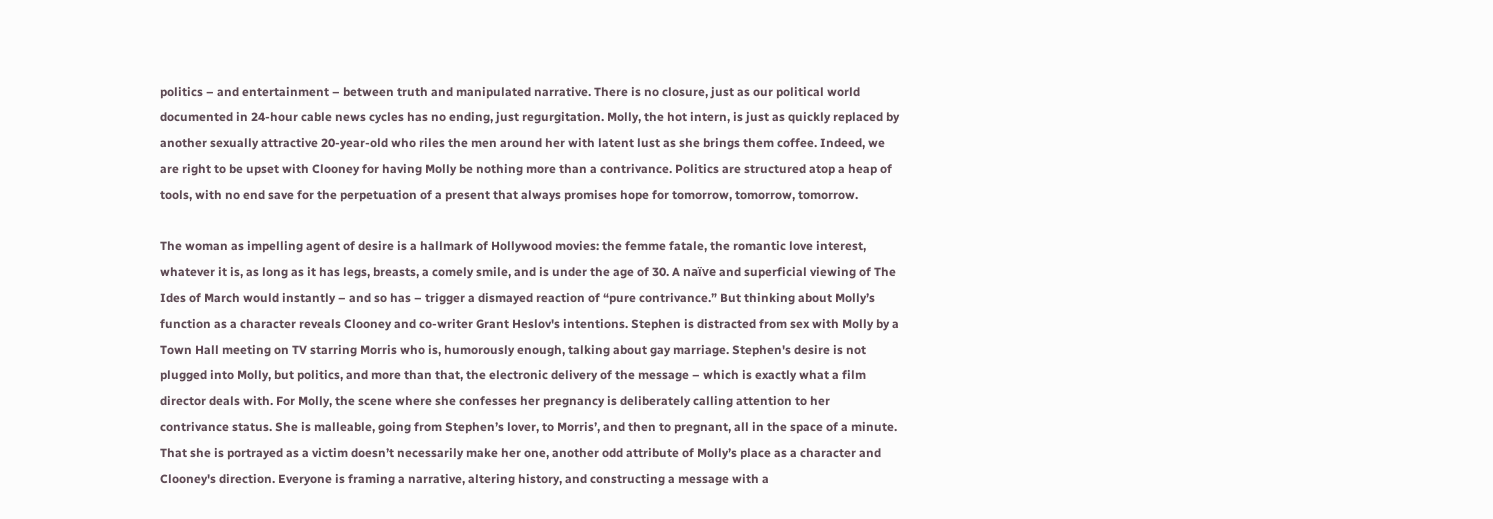politics – and entertainment – between truth and manipulated narrative. There is no closure, just as our political world documented in 24-hour cable news cycles has no ending, just regurgitation. Molly, the hot intern, is just as quickly replaced by another sexually attractive 20-year-old who riles the men around her with latent lust as she brings them coffee. Indeed, we are right to be upset with Clooney for having Molly be nothing more than a contrivance. Politics are structured atop a heap of tools, with no end save for the perpetuation of a present that always promises hope for tomorrow, tomorrow, tomorrow.

The woman as impelling agent of desire is a hallmark of Hollywood movies: the femme fatale, the romantic love interest, whatever it is, as long as it has legs, breasts, a comely smile, and is under the age of 30. A naïve and superficial viewing of The Ides of March would instantly – and so has – trigger a dismayed reaction of “pure contrivance.” But thinking about Molly’s function as a character reveals Clooney and co-writer Grant Heslov's intentions. Stephen is distracted from sex with Molly by a Town Hall meeting on TV starring Morris who is, humorously enough, talking about gay marriage. Stephen's desire is not plugged into Molly, but politics, and more than that, the electronic delivery of the message – which is exactly what a film director deals with. For Molly, the scene where she confesses her pregnancy is deliberately calling attention to her contrivance status. She is malleable, going from Stephen’s lover, to Morris’, and then to pregnant, all in the space of a minute. That she is portrayed as a victim doesn’t necessarily make her one, another odd attribute of Molly’s place as a character and Clooney's direction. Everyone is framing a narrative, altering history, and constructing a message with a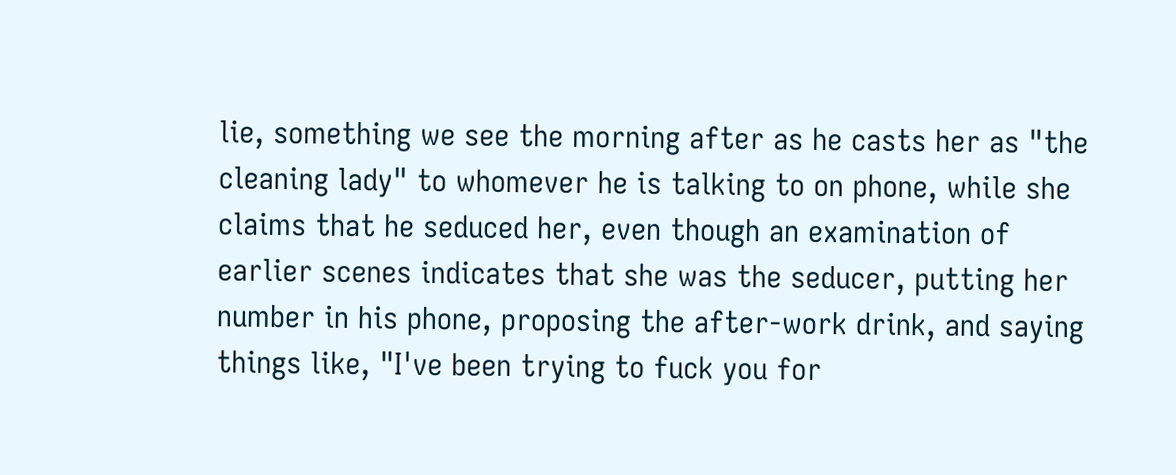lie, something we see the morning after as he casts her as "the cleaning lady" to whomever he is talking to on phone, while she claims that he seduced her, even though an examination of earlier scenes indicates that she was the seducer, putting her number in his phone, proposing the after-work drink, and saying things like, "I've been trying to fuck you for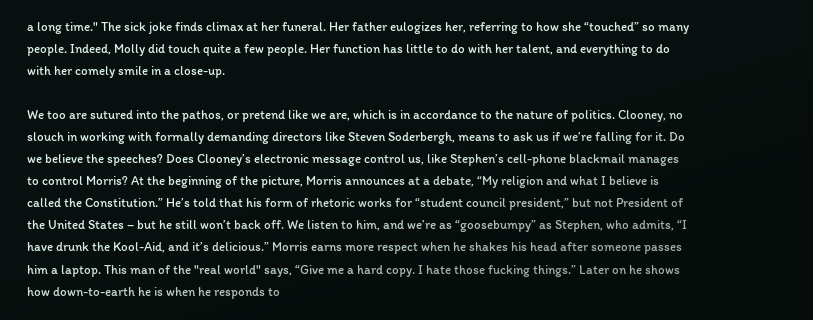a long time." The sick joke finds climax at her funeral. Her father eulogizes her, referring to how she “touched” so many people. Indeed, Molly did touch quite a few people. Her function has little to do with her talent, and everything to do with her comely smile in a close-up.

We too are sutured into the pathos, or pretend like we are, which is in accordance to the nature of politics. Clooney, no slouch in working with formally demanding directors like Steven Soderbergh, means to ask us if we’re falling for it. Do we believe the speeches? Does Clooney’s electronic message control us, like Stephen’s cell-phone blackmail manages to control Morris? At the beginning of the picture, Morris announces at a debate, “My religion and what I believe is called the Constitution.” He’s told that his form of rhetoric works for “student council president,” but not President of the United States – but he still won’t back off. We listen to him, and we’re as “goosebumpy” as Stephen, who admits, “I have drunk the Kool-Aid, and it’s delicious.” Morris earns more respect when he shakes his head after someone passes him a laptop. This man of the "real world" says, “Give me a hard copy. I hate those fucking things.” Later on he shows how down-to-earth he is when he responds to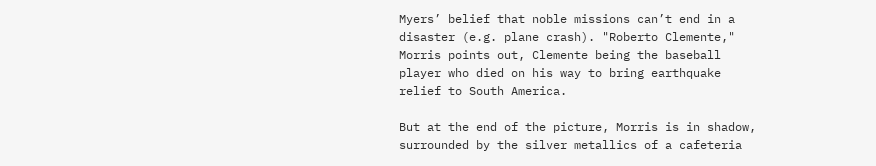Myers’ belief that noble missions can’t end in a disaster (e.g. plane crash). "Roberto Clemente," Morris points out, Clemente being the baseball player who died on his way to bring earthquake relief to South America.

But at the end of the picture, Morris is in shadow, surrounded by the silver metallics of a cafeteria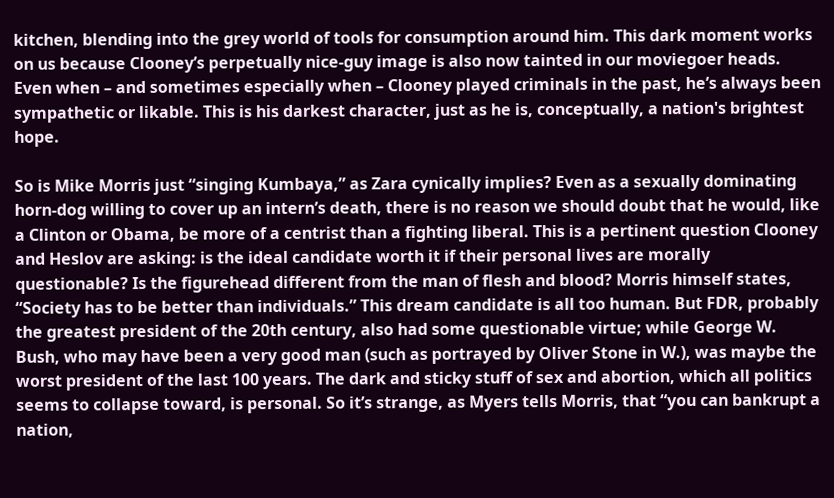kitchen, blending into the grey world of tools for consumption around him. This dark moment works on us because Clooney’s perpetually nice-guy image is also now tainted in our moviegoer heads. Even when – and sometimes especially when – Clooney played criminals in the past, he’s always been sympathetic or likable. This is his darkest character, just as he is, conceptually, a nation's brightest hope.

So is Mike Morris just “singing Kumbaya,” as Zara cynically implies? Even as a sexually dominating horn-dog willing to cover up an intern’s death, there is no reason we should doubt that he would, like a Clinton or Obama, be more of a centrist than a fighting liberal. This is a pertinent question Clooney and Heslov are asking: is the ideal candidate worth it if their personal lives are morally questionable? Is the figurehead different from the man of flesh and blood? Morris himself states, “Society has to be better than individuals.” This dream candidate is all too human. But FDR, probably the greatest president of the 20th century, also had some questionable virtue; while George W. Bush, who may have been a very good man (such as portrayed by Oliver Stone in W.), was maybe the worst president of the last 100 years. The dark and sticky stuff of sex and abortion, which all politics seems to collapse toward, is personal. So it’s strange, as Myers tells Morris, that “you can bankrupt a nation,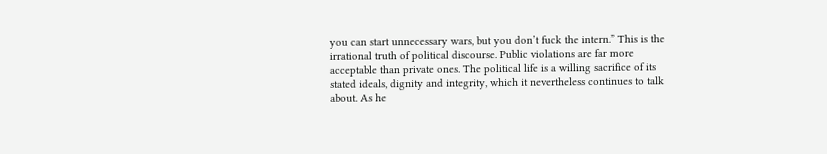you can start unnecessary wars, but you don’t fuck the intern.” This is the irrational truth of political discourse. Public violations are far more acceptable than private ones. The political life is a willing sacrifice of its stated ideals, dignity and integrity, which it nevertheless continues to talk about. As he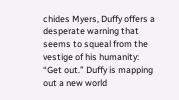chides Myers, Duffy offers a desperate warning that seems to squeal from the vestige of his humanity: “Get out.” Duffy is mapping out a new world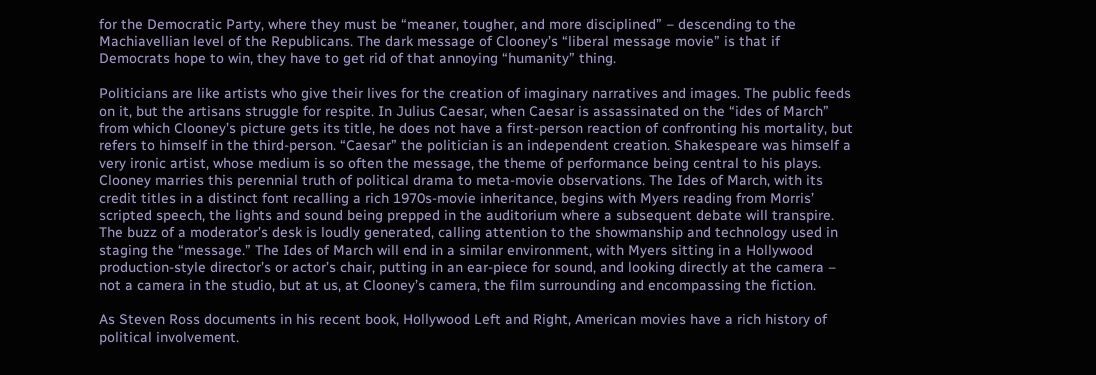for the Democratic Party, where they must be “meaner, tougher, and more disciplined” – descending to the Machiavellian level of the Republicans. The dark message of Clooney’s “liberal message movie” is that if Democrats hope to win, they have to get rid of that annoying “humanity” thing.

Politicians are like artists who give their lives for the creation of imaginary narratives and images. The public feeds on it, but the artisans struggle for respite. In Julius Caesar, when Caesar is assassinated on the “ides of March” from which Clooney’s picture gets its title, he does not have a first-person reaction of confronting his mortality, but refers to himself in the third-person. “Caesar” the politician is an independent creation. Shakespeare was himself a very ironic artist, whose medium is so often the message, the theme of performance being central to his plays. Clooney marries this perennial truth of political drama to meta-movie observations. The Ides of March, with its credit titles in a distinct font recalling a rich 1970s-movie inheritance, begins with Myers reading from Morris’ scripted speech, the lights and sound being prepped in the auditorium where a subsequent debate will transpire. The buzz of a moderator’s desk is loudly generated, calling attention to the showmanship and technology used in staging the “message.” The Ides of March will end in a similar environment, with Myers sitting in a Hollywood production-style director’s or actor’s chair, putting in an ear-piece for sound, and looking directly at the camera – not a camera in the studio, but at us, at Clooney’s camera, the film surrounding and encompassing the fiction.

As Steven Ross documents in his recent book, Hollywood Left and Right, American movies have a rich history of political involvement.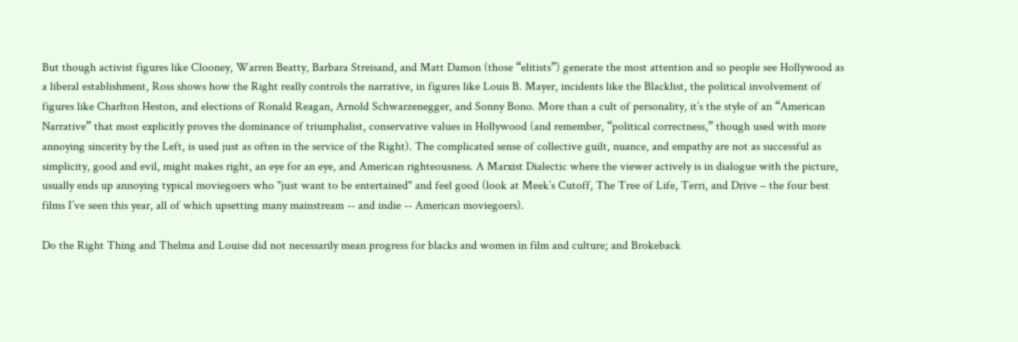But though activist figures like Clooney, Warren Beatty, Barbara Streisand, and Matt Damon (those “elitists”) generate the most attention and so people see Hollywood as a liberal establishment, Ross shows how the Right really controls the narrative, in figures like Louis B. Mayer, incidents like the Blacklist, the political involvement of figures like Charlton Heston, and elections of Ronald Reagan, Arnold Schwarzenegger, and Sonny Bono. More than a cult of personality, it’s the style of an “American Narrative” that most explicitly proves the dominance of triumphalist, conservative values in Hollywood (and remember, “political correctness,” though used with more annoying sincerity by the Left, is used just as often in the service of the Right). The complicated sense of collective guilt, nuance, and empathy are not as successful as simplicity, good and evil, might makes right, an eye for an eye, and American righteousness. A Marxist Dialectic where the viewer actively is in dialogue with the picture, usually ends up annoying typical moviegoers who "just want to be entertained" and feel good (look at Meek’s Cutoff, The Tree of Life, Terri, and Drive – the four best films I’ve seen this year, all of which upsetting many mainstream -- and indie -- American moviegoers).

Do the Right Thing and Thelma and Louise did not necessarily mean progress for blacks and women in film and culture; and Brokeback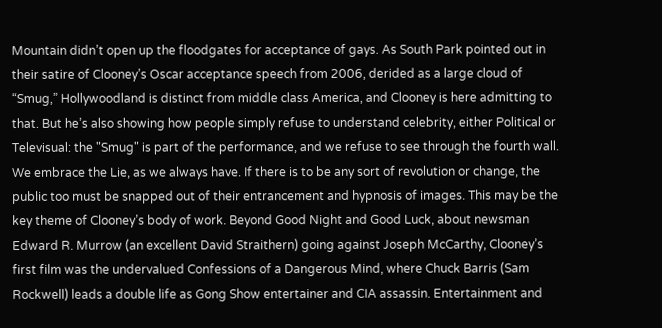Mountain didn’t open up the floodgates for acceptance of gays. As South Park pointed out in their satire of Clooney’s Oscar acceptance speech from 2006, derided as a large cloud of “Smug,” Hollywoodland is distinct from middle class America, and Clooney is here admitting to that. But he’s also showing how people simply refuse to understand celebrity, either Political or Televisual: the "Smug" is part of the performance, and we refuse to see through the fourth wall. We embrace the Lie, as we always have. If there is to be any sort of revolution or change, the public too must be snapped out of their entrancement and hypnosis of images. This may be the key theme of Clooney’s body of work. Beyond Good Night and Good Luck, about newsman Edward R. Murrow (an excellent David Straithern) going against Joseph McCarthy, Clooney’s first film was the undervalued Confessions of a Dangerous Mind, where Chuck Barris (Sam Rockwell) leads a double life as Gong Show entertainer and CIA assassin. Entertainment and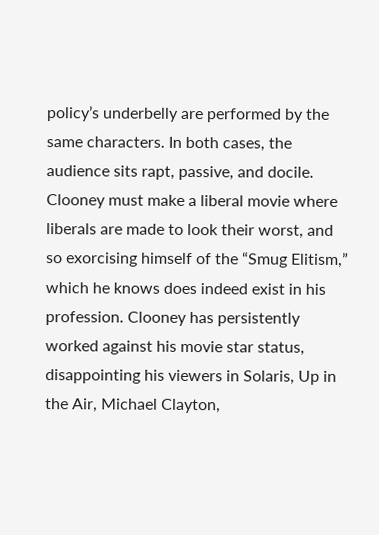policy’s underbelly are performed by the same characters. In both cases, the audience sits rapt, passive, and docile. Clooney must make a liberal movie where liberals are made to look their worst, and so exorcising himself of the “Smug Elitism,” which he knows does indeed exist in his profession. Clooney has persistently worked against his movie star status, disappointing his viewers in Solaris, Up in the Air, Michael Clayton,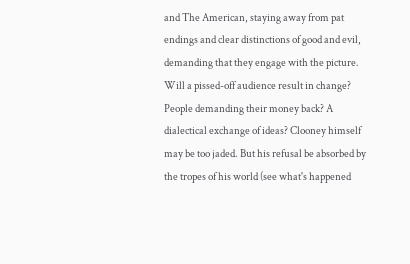and The American, staying away from pat endings and clear distinctions of good and evil, demanding that they engage with the picture. Will a pissed-off audience result in change? People demanding their money back? A dialectical exchange of ideas? Clooney himself may be too jaded. But his refusal be absorbed by the tropes of his world (see what's happened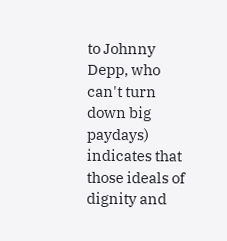to Johnny Depp, who can't turn down big paydays) indicates that those ideals of dignity and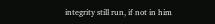integrity still run, if not in him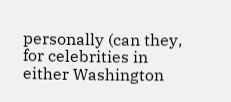personally (can they, for celebrities in either Washington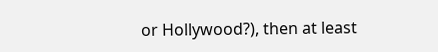or Hollywood?), then at least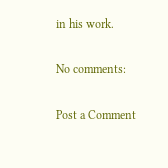in his work.

No comments:

Post a Comment